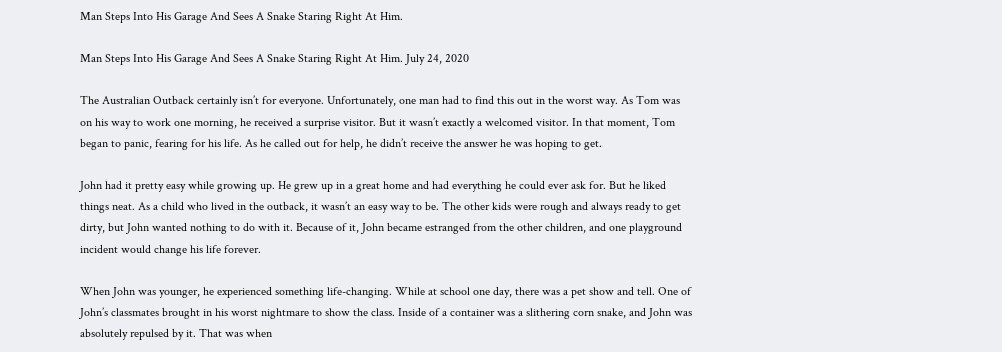Man Steps Into His Garage And Sees A Snake Staring Right At Him.

Man Steps Into His Garage And Sees A Snake Staring Right At Him. July 24, 2020

The Australian Outback certainly isn’t for everyone. Unfortunately, one man had to find this out in the worst way. As Tom was on his way to work one morning, he received a surprise visitor. But it wasn’t exactly a welcomed visitor. In that moment, Tom began to panic, fearing for his life. As he called out for help, he didn’t receive the answer he was hoping to get.

John had it pretty easy while growing up. He grew up in a great home and had everything he could ever ask for. But he liked things neat. As a child who lived in the outback, it wasn’t an easy way to be. The other kids were rough and always ready to get dirty, but John wanted nothing to do with it. Because of it, John became estranged from the other children, and one playground incident would change his life forever.

When John was younger, he experienced something life-changing. While at school one day, there was a pet show and tell. One of John’s classmates brought in his worst nightmare to show the class. Inside of a container was a slithering corn snake, and John was absolutely repulsed by it. That was when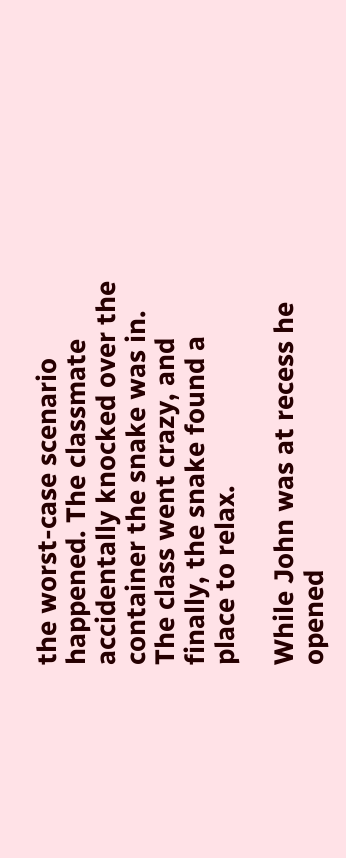the worst-case scenario happened. The classmate accidentally knocked over the container the snake was in. The class went crazy, and finally, the snake found a place to relax.

While John was at recess he opened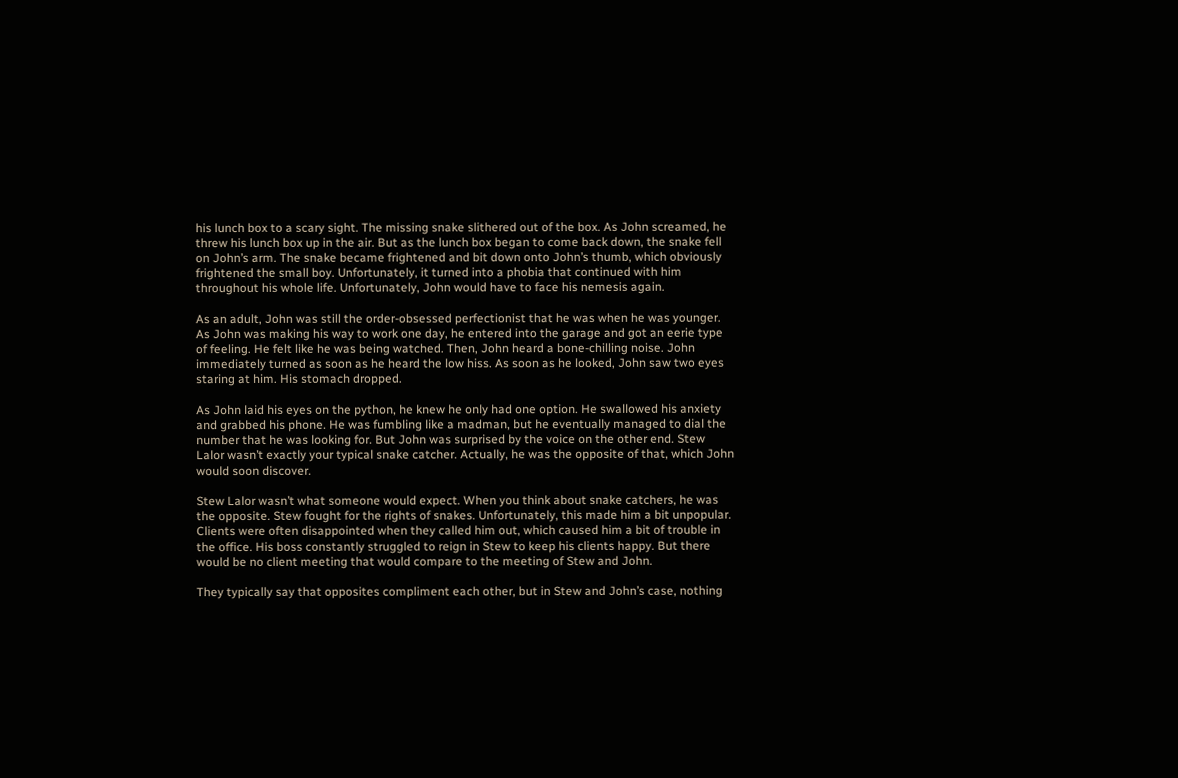his lunch box to a scary sight. The missing snake slithered out of the box. As John screamed, he threw his lunch box up in the air. But as the lunch box began to come back down, the snake fell on John’s arm. The snake became frightened and bit down onto John’s thumb, which obviously frightened the small boy. Unfortunately, it turned into a phobia that continued with him throughout his whole life. Unfortunately, John would have to face his nemesis again.

As an adult, John was still the order-obsessed perfectionist that he was when he was younger. As John was making his way to work one day, he entered into the garage and got an eerie type of feeling. He felt like he was being watched. Then, John heard a bone-chilling noise. John immediately turned as soon as he heard the low hiss. As soon as he looked, John saw two eyes staring at him. His stomach dropped.

As John laid his eyes on the python, he knew he only had one option. He swallowed his anxiety and grabbed his phone. He was fumbling like a madman, but he eventually managed to dial the number that he was looking for. But John was surprised by the voice on the other end. Stew Lalor wasn’t exactly your typical snake catcher. Actually, he was the opposite of that, which John would soon discover.

Stew Lalor wasn’t what someone would expect. When you think about snake catchers, he was the opposite. Stew fought for the rights of snakes. Unfortunately, this made him a bit unpopular. Clients were often disappointed when they called him out, which caused him a bit of trouble in the office. His boss constantly struggled to reign in Stew to keep his clients happy. But there would be no client meeting that would compare to the meeting of Stew and John.

They typically say that opposites compliment each other, but in Stew and John’s case, nothing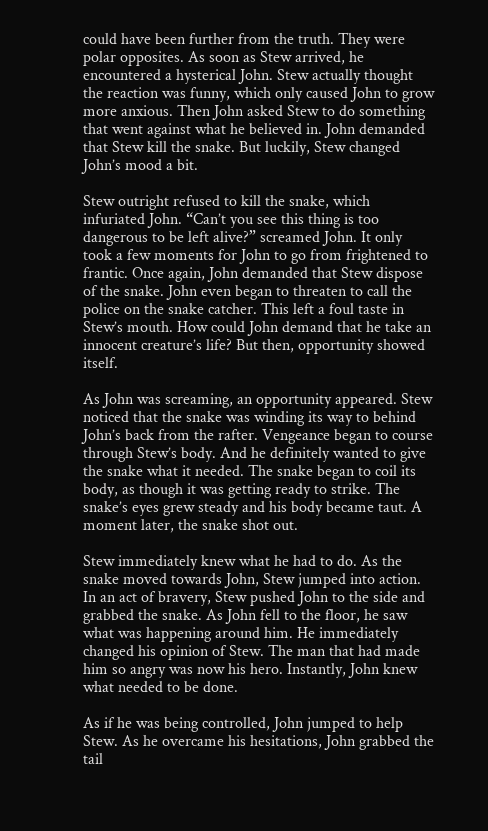could have been further from the truth. They were polar opposites. As soon as Stew arrived, he encountered a hysterical John. Stew actually thought the reaction was funny, which only caused John to grow more anxious. Then John asked Stew to do something that went against what he believed in. John demanded that Stew kill the snake. But luckily, Stew changed John’s mood a bit.

Stew outright refused to kill the snake, which infuriated John. “Can’t you see this thing is too dangerous to be left alive?” screamed John. It only took a few moments for John to go from frightened to frantic. Once again, John demanded that Stew dispose of the snake. John even began to threaten to call the police on the snake catcher. This left a foul taste in Stew’s mouth. How could John demand that he take an innocent creature’s life? But then, opportunity showed itself.

As John was screaming, an opportunity appeared. Stew noticed that the snake was winding its way to behind John’s back from the rafter. Vengeance began to course through Stew’s body. And he definitely wanted to give the snake what it needed. The snake began to coil its body, as though it was getting ready to strike. The snake’s eyes grew steady and his body became taut. A moment later, the snake shot out.

Stew immediately knew what he had to do. As the snake moved towards John, Stew jumped into action. In an act of bravery, Stew pushed John to the side and grabbed the snake. As John fell to the floor, he saw what was happening around him. He immediately changed his opinion of Stew. The man that had made him so angry was now his hero. Instantly, John knew what needed to be done.

As if he was being controlled, John jumped to help Stew. As he overcame his hesitations, John grabbed the tail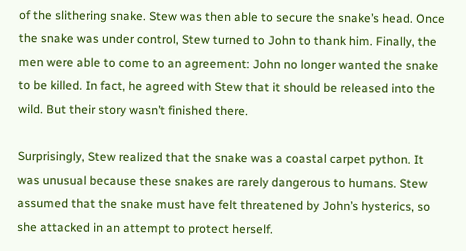of the slithering snake. Stew was then able to secure the snake’s head. Once the snake was under control, Stew turned to John to thank him. Finally, the men were able to come to an agreement: John no longer wanted the snake to be killed. In fact, he agreed with Stew that it should be released into the wild. But their story wasn’t finished there.

Surprisingly, Stew realized that the snake was a coastal carpet python. It was unusual because these snakes are rarely dangerous to humans. Stew assumed that the snake must have felt threatened by John’s hysterics, so she attacked in an attempt to protect herself.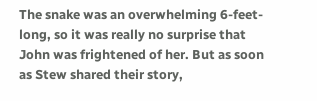The snake was an overwhelming 6-feet-long, so it was really no surprise that John was frightened of her. But as soon as Stew shared their story,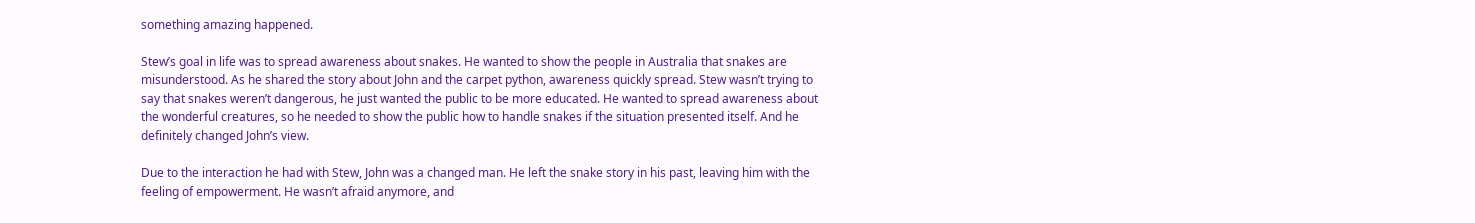something amazing happened.

Stew’s goal in life was to spread awareness about snakes. He wanted to show the people in Australia that snakes are misunderstood. As he shared the story about John and the carpet python, awareness quickly spread. Stew wasn’t trying to say that snakes weren’t dangerous, he just wanted the public to be more educated. He wanted to spread awareness about the wonderful creatures, so he needed to show the public how to handle snakes if the situation presented itself. And he definitely changed John’s view.

Due to the interaction he had with Stew, John was a changed man. He left the snake story in his past, leaving him with the feeling of empowerment. He wasn’t afraid anymore, and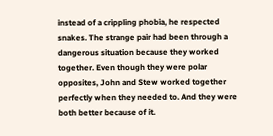instead of a crippling phobia, he respected snakes. The strange pair had been through a dangerous situation because they worked together. Even though they were polar opposites, John and Stew worked together perfectly when they needed to. And they were both better because of it.